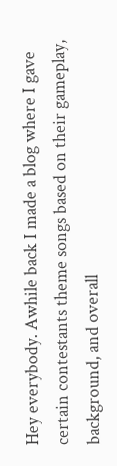Hey everybody. Awhile back I made a blog where I gave certain contestants theme songs based on their gameplay, background, and overall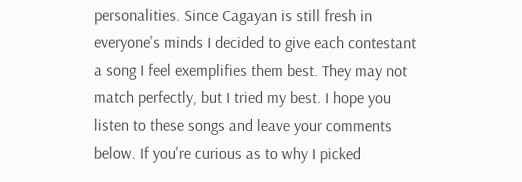personalities. Since Cagayan is still fresh in everyone's minds I decided to give each contestant a song I feel exemplifies them best. They may not match perfectly, but I tried my best. I hope you listen to these songs and leave your comments below. If you're curious as to why I picked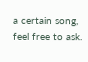a certain song, feel free to ask.